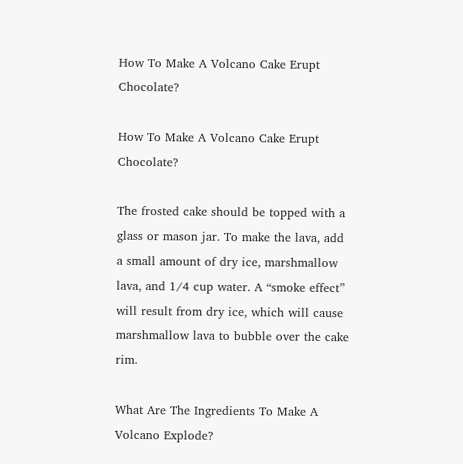How To Make A Volcano Cake Erupt Chocolate?

How To Make A Volcano Cake Erupt Chocolate?

The frosted cake should be topped with a glass or mason jar. To make the lava, add a small amount of dry ice, marshmallow lava, and 1/4 cup water. A “smoke effect” will result from dry ice, which will cause marshmallow lava to bubble over the cake rim.

What Are The Ingredients To Make A Volcano Explode?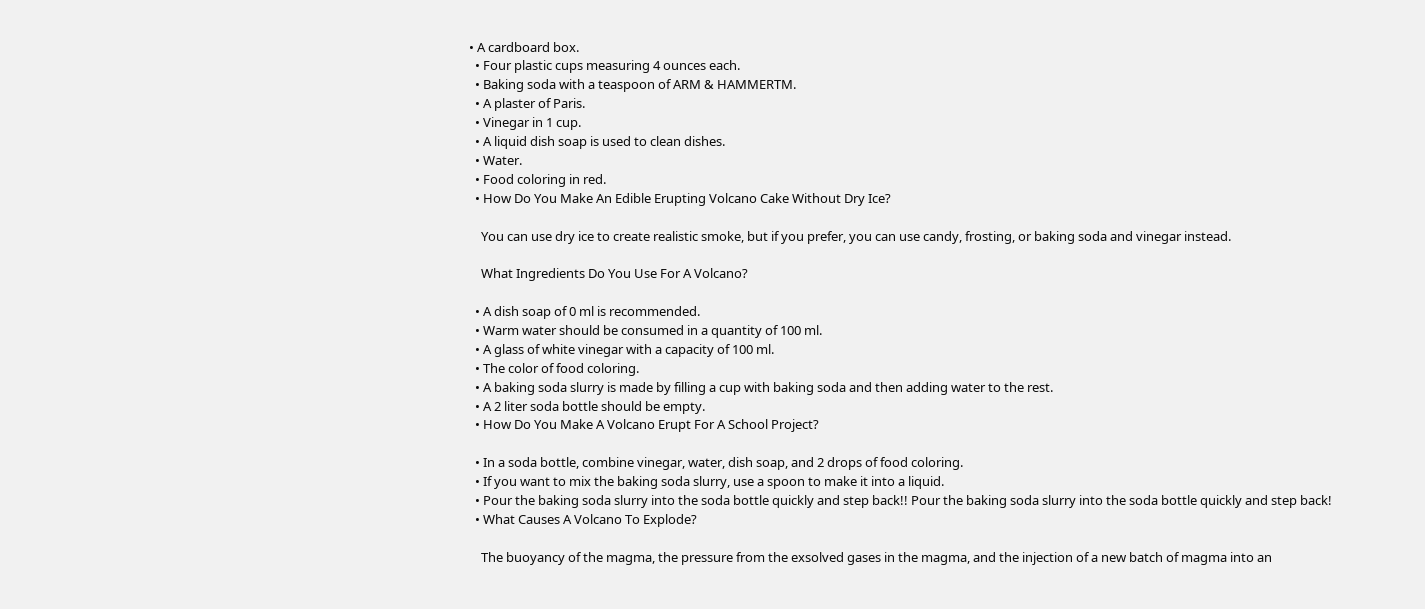• A cardboard box.
  • Four plastic cups measuring 4 ounces each.
  • Baking soda with a teaspoon of ARM & HAMMERTM.
  • A plaster of Paris.
  • Vinegar in 1 cup.
  • A liquid dish soap is used to clean dishes.
  • Water.
  • Food coloring in red.
  • How Do You Make An Edible Erupting Volcano Cake Without Dry Ice?

    You can use dry ice to create realistic smoke, but if you prefer, you can use candy, frosting, or baking soda and vinegar instead.

    What Ingredients Do You Use For A Volcano?

  • A dish soap of 0 ml is recommended.
  • Warm water should be consumed in a quantity of 100 ml.
  • A glass of white vinegar with a capacity of 100 ml.
  • The color of food coloring.
  • A baking soda slurry is made by filling a cup with baking soda and then adding water to the rest.
  • A 2 liter soda bottle should be empty.
  • How Do You Make A Volcano Erupt For A School Project?

  • In a soda bottle, combine vinegar, water, dish soap, and 2 drops of food coloring.
  • If you want to mix the baking soda slurry, use a spoon to make it into a liquid.
  • Pour the baking soda slurry into the soda bottle quickly and step back!! Pour the baking soda slurry into the soda bottle quickly and step back!
  • What Causes A Volcano To Explode?

    The buoyancy of the magma, the pressure from the exsolved gases in the magma, and the injection of a new batch of magma into an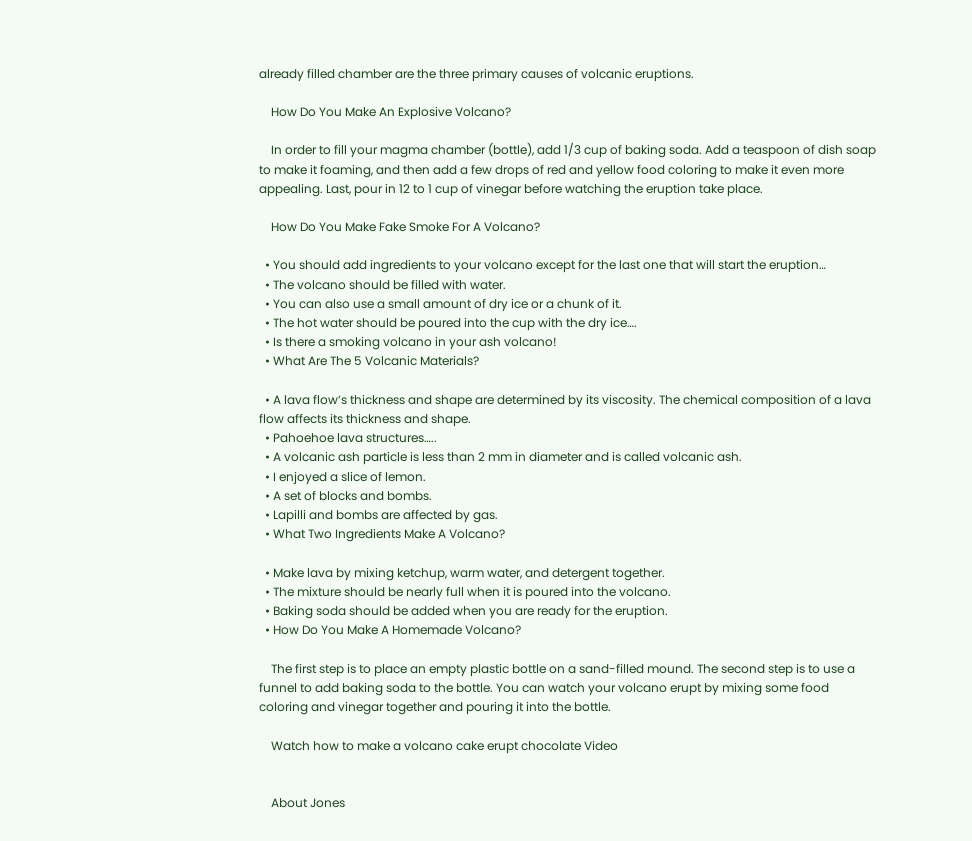already filled chamber are the three primary causes of volcanic eruptions.

    How Do You Make An Explosive Volcano?

    In order to fill your magma chamber (bottle), add 1/3 cup of baking soda. Add a teaspoon of dish soap to make it foaming, and then add a few drops of red and yellow food coloring to make it even more appealing. Last, pour in 12 to 1 cup of vinegar before watching the eruption take place.

    How Do You Make Fake Smoke For A Volcano?

  • You should add ingredients to your volcano except for the last one that will start the eruption…
  • The volcano should be filled with water.
  • You can also use a small amount of dry ice or a chunk of it.
  • The hot water should be poured into the cup with the dry ice….
  • Is there a smoking volcano in your ash volcano!
  • What Are The 5 Volcanic Materials?

  • A lava flow’s thickness and shape are determined by its viscosity. The chemical composition of a lava flow affects its thickness and shape.
  • Pahoehoe lava structures…..
  • A volcanic ash particle is less than 2 mm in diameter and is called volcanic ash.
  • I enjoyed a slice of lemon.
  • A set of blocks and bombs.
  • Lapilli and bombs are affected by gas.
  • What Two Ingredients Make A Volcano?

  • Make lava by mixing ketchup, warm water, and detergent together.
  • The mixture should be nearly full when it is poured into the volcano.
  • Baking soda should be added when you are ready for the eruption.
  • How Do You Make A Homemade Volcano?

    The first step is to place an empty plastic bottle on a sand-filled mound. The second step is to use a funnel to add baking soda to the bottle. You can watch your volcano erupt by mixing some food coloring and vinegar together and pouring it into the bottle.

    Watch how to make a volcano cake erupt chocolate Video


    About Jones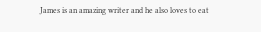James is an amazing writer and he also loves to eat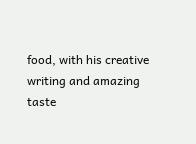food, with his creative writing and amazing taste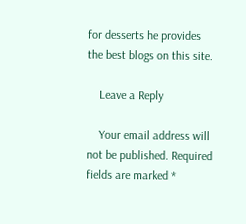for desserts he provides the best blogs on this site.

    Leave a Reply

    Your email address will not be published. Required fields are marked *